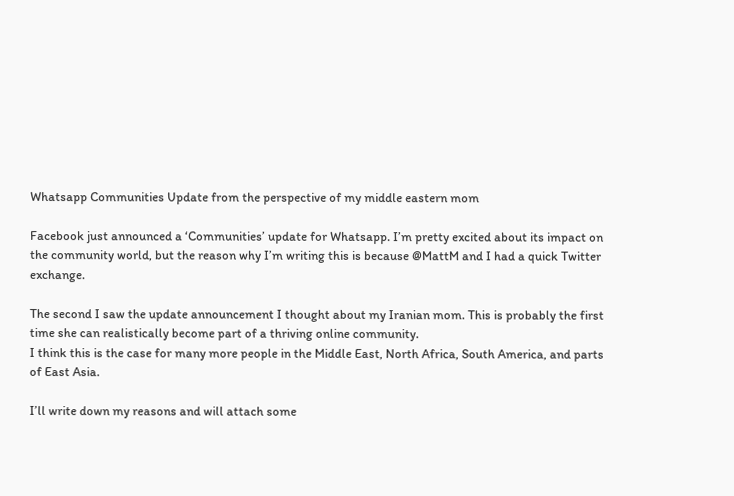Whatsapp Communities Update from the perspective of my middle eastern mom

Facebook just announced a ‘Communities’ update for Whatsapp. I’m pretty excited about its impact on the community world, but the reason why I’m writing this is because @MattM and I had a quick Twitter exchange.

The second I saw the update announcement I thought about my Iranian mom. This is probably the first time she can realistically become part of a thriving online community.
I think this is the case for many more people in the Middle East, North Africa, South America, and parts of East Asia.

I’ll write down my reasons and will attach some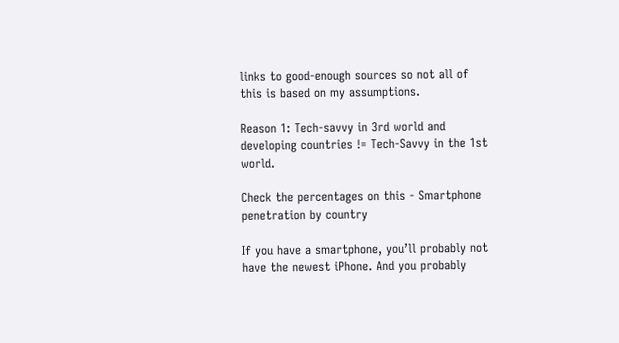links to good-enough sources so not all of this is based on my assumptions.

Reason 1: Tech-savvy in 3rd world and developing countries != Tech-Savvy in the 1st world.

Check the percentages on this - Smartphone penetration by country

If you have a smartphone, you’ll probably not have the newest iPhone. And you probably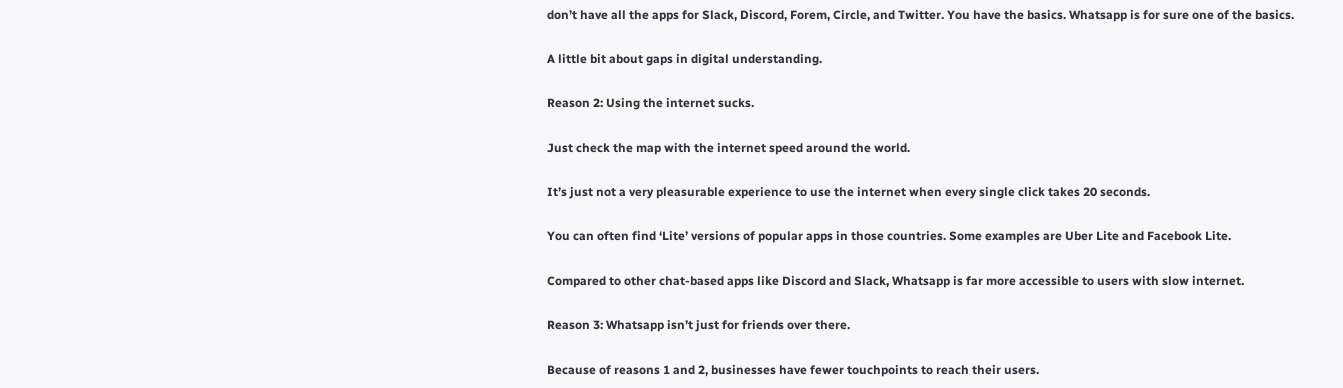don’t have all the apps for Slack, Discord, Forem, Circle, and Twitter. You have the basics. Whatsapp is for sure one of the basics.

A little bit about gaps in digital understanding.

Reason 2: Using the internet sucks.

Just check the map with the internet speed around the world.

It’s just not a very pleasurable experience to use the internet when every single click takes 20 seconds.

You can often find ‘Lite’ versions of popular apps in those countries. Some examples are Uber Lite and Facebook Lite.

Compared to other chat-based apps like Discord and Slack, Whatsapp is far more accessible to users with slow internet.

Reason 3: Whatsapp isn’t just for friends over there.

Because of reasons 1 and 2, businesses have fewer touchpoints to reach their users.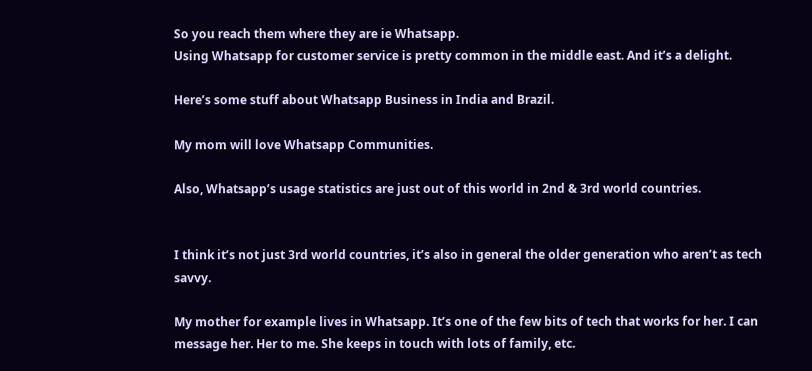So you reach them where they are ie Whatsapp.
Using Whatsapp for customer service is pretty common in the middle east. And it’s a delight.

Here’s some stuff about Whatsapp Business in India and Brazil.

My mom will love Whatsapp Communities.

Also, Whatsapp’s usage statistics are just out of this world in 2nd & 3rd world countries.


I think it’s not just 3rd world countries, it’s also in general the older generation who aren’t as tech savvy.

My mother for example lives in Whatsapp. It’s one of the few bits of tech that works for her. I can message her. Her to me. She keeps in touch with lots of family, etc.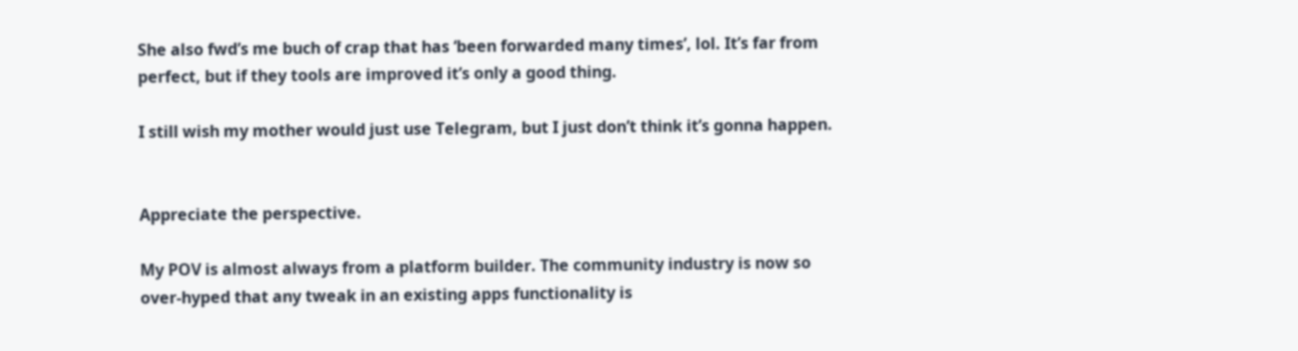She also fwd’s me buch of crap that has ‘been forwarded many times’, lol. It’s far from perfect, but if they tools are improved it’s only a good thing.

I still wish my mother would just use Telegram, but I just don’t think it’s gonna happen.


Appreciate the perspective.

My POV is almost always from a platform builder. The community industry is now so over-hyped that any tweak in an existing apps functionality is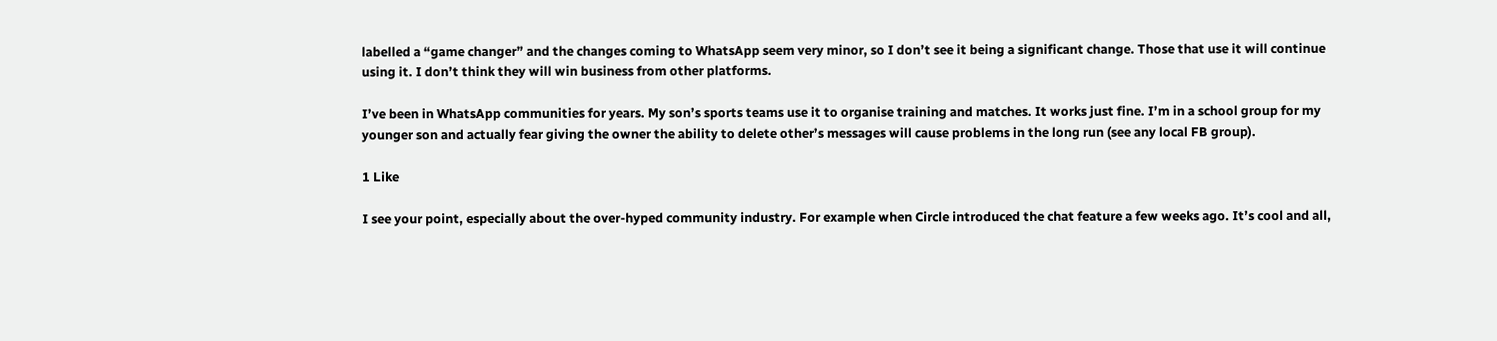labelled a “game changer” and the changes coming to WhatsApp seem very minor, so I don’t see it being a significant change. Those that use it will continue using it. I don’t think they will win business from other platforms.

I’ve been in WhatsApp communities for years. My son’s sports teams use it to organise training and matches. It works just fine. I’m in a school group for my younger son and actually fear giving the owner the ability to delete other’s messages will cause problems in the long run (see any local FB group).

1 Like

I see your point, especially about the over-hyped community industry. For example when Circle introduced the chat feature a few weeks ago. It’s cool and all,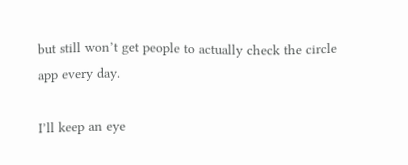but still won’t get people to actually check the circle app every day.

I’ll keep an eye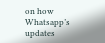on how Whatsapp’s updates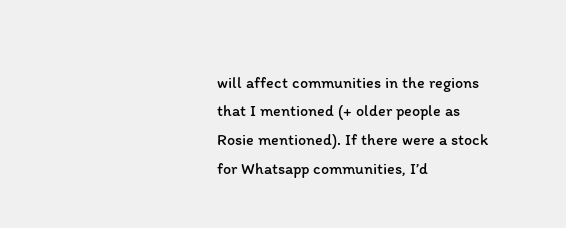will affect communities in the regions that I mentioned (+ older people as Rosie mentioned). If there were a stock for Whatsapp communities, I’d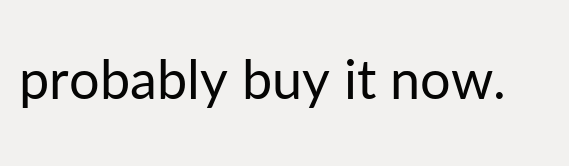probably buy it now.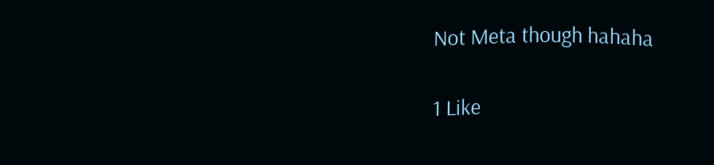Not Meta though hahaha

1 Like